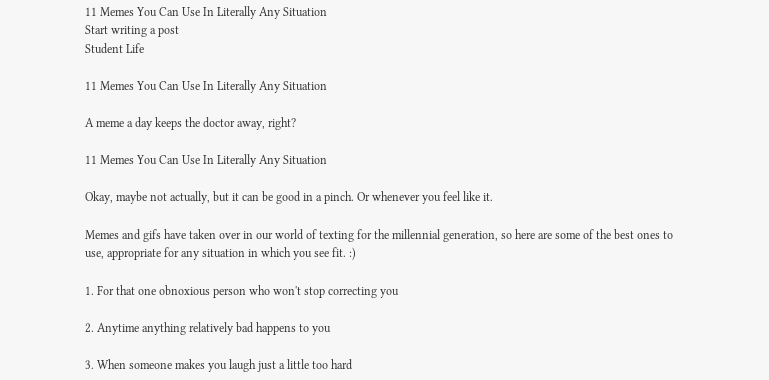11 Memes You Can Use In Literally Any Situation
Start writing a post
Student Life

11 Memes You Can Use In Literally Any Situation

A meme a day keeps the doctor away, right?

11 Memes You Can Use In Literally Any Situation

Okay, maybe not actually, but it can be good in a pinch. Or whenever you feel like it.

Memes and gifs have taken over in our world of texting for the millennial generation, so here are some of the best ones to use, appropriate for any situation in which you see fit. :)

1. For that one obnoxious person who won't stop correcting you

2. Anytime anything relatively bad happens to you

3. When someone makes you laugh just a little too hard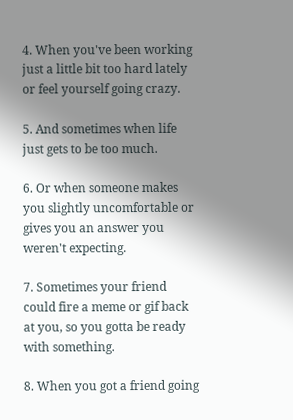4. When you've been working just a little bit too hard lately or feel yourself going crazy.

5. And sometimes when life just gets to be too much.

6. Or when someone makes you slightly uncomfortable or gives you an answer you weren't expecting.

7. Sometimes your friend could fire a meme or gif back at you, so you gotta be ready with something.

8. When you got a friend going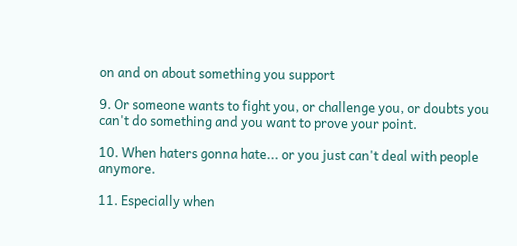on and on about something you support

9. Or someone wants to fight you, or challenge you, or doubts you can't do something and you want to prove your point.

10. When haters gonna hate... or you just can't deal with people anymore.

11. Especially when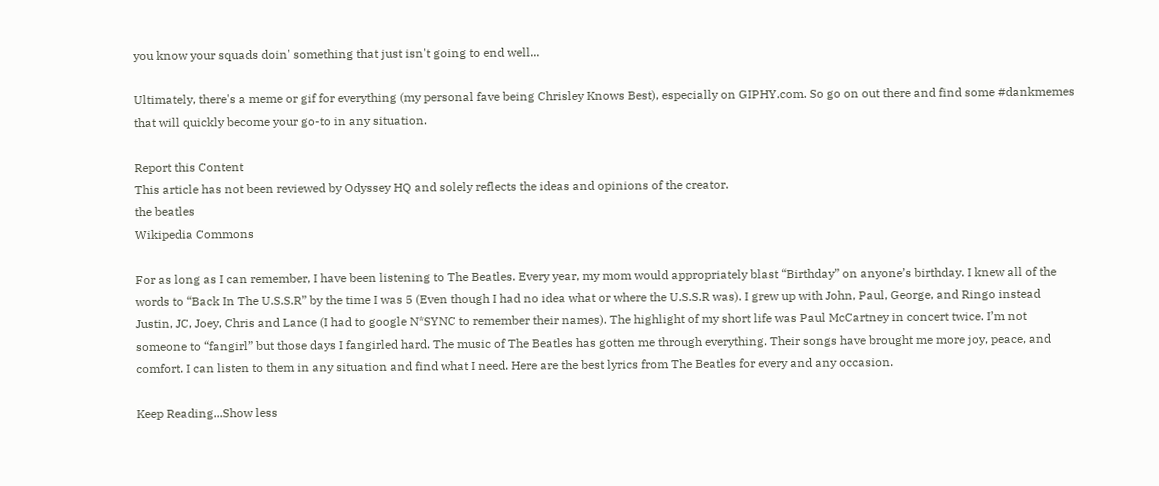you know your squads doin' something that just isn't going to end well...

Ultimately, there's a meme or gif for everything (my personal fave being Chrisley Knows Best), especially on GIPHY.com. So go on out there and find some #dankmemes that will quickly become your go-to in any situation.

Report this Content
This article has not been reviewed by Odyssey HQ and solely reflects the ideas and opinions of the creator.
the beatles
Wikipedia Commons

For as long as I can remember, I have been listening to The Beatles. Every year, my mom would appropriately blast “Birthday” on anyone’s birthday. I knew all of the words to “Back In The U.S.S.R” by the time I was 5 (Even though I had no idea what or where the U.S.S.R was). I grew up with John, Paul, George, and Ringo instead Justin, JC, Joey, Chris and Lance (I had to google N*SYNC to remember their names). The highlight of my short life was Paul McCartney in concert twice. I’m not someone to “fangirl” but those days I fangirled hard. The music of The Beatles has gotten me through everything. Their songs have brought me more joy, peace, and comfort. I can listen to them in any situation and find what I need. Here are the best lyrics from The Beatles for every and any occasion.

Keep Reading...Show less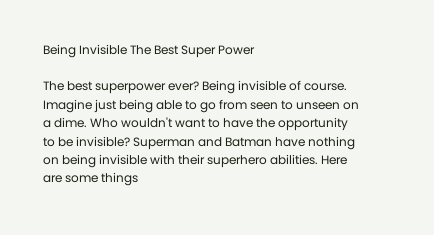Being Invisible The Best Super Power

The best superpower ever? Being invisible of course. Imagine just being able to go from seen to unseen on a dime. Who wouldn't want to have the opportunity to be invisible? Superman and Batman have nothing on being invisible with their superhero abilities. Here are some things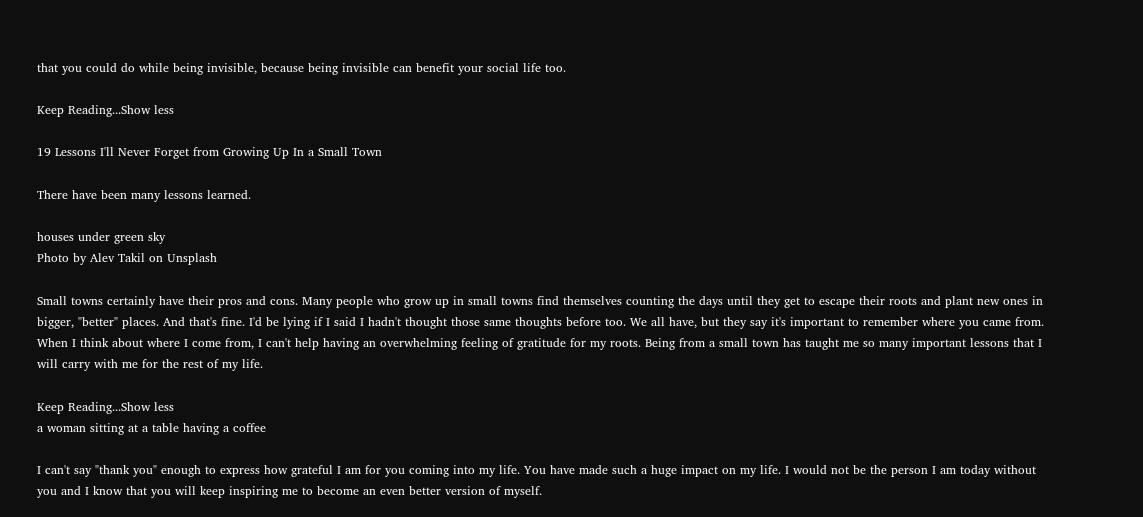that you could do while being invisible, because being invisible can benefit your social life too.

Keep Reading...Show less

19 Lessons I'll Never Forget from Growing Up In a Small Town

There have been many lessons learned.

houses under green sky
Photo by Alev Takil on Unsplash

Small towns certainly have their pros and cons. Many people who grow up in small towns find themselves counting the days until they get to escape their roots and plant new ones in bigger, "better" places. And that's fine. I'd be lying if I said I hadn't thought those same thoughts before too. We all have, but they say it's important to remember where you came from. When I think about where I come from, I can't help having an overwhelming feeling of gratitude for my roots. Being from a small town has taught me so many important lessons that I will carry with me for the rest of my life.

Keep Reading...Show less
a woman sitting at a table having a coffee

I can't say "thank you" enough to express how grateful I am for you coming into my life. You have made such a huge impact on my life. I would not be the person I am today without you and I know that you will keep inspiring me to become an even better version of myself.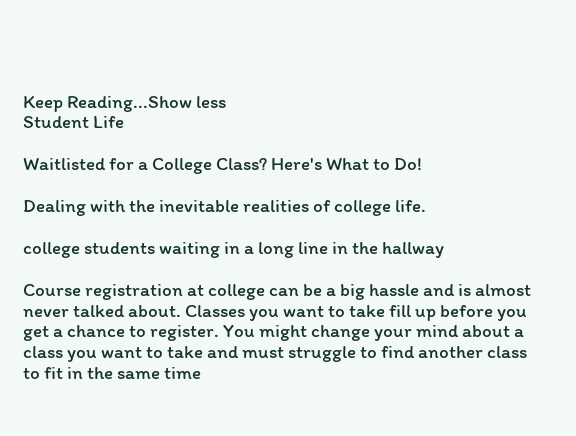Keep Reading...Show less
Student Life

Waitlisted for a College Class? Here's What to Do!

Dealing with the inevitable realities of college life.

college students waiting in a long line in the hallway

Course registration at college can be a big hassle and is almost never talked about. Classes you want to take fill up before you get a chance to register. You might change your mind about a class you want to take and must struggle to find another class to fit in the same time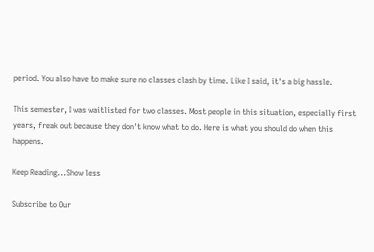period. You also have to make sure no classes clash by time. Like I said, it's a big hassle.

This semester, I was waitlisted for two classes. Most people in this situation, especially first years, freak out because they don't know what to do. Here is what you should do when this happens.

Keep Reading...Show less

Subscribe to Our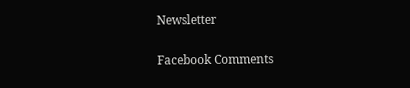Newsletter

Facebook Comments